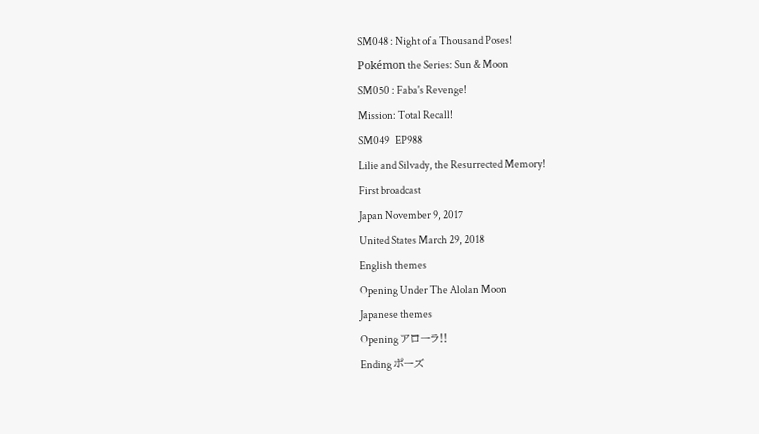SM048 : Night of a Thousand Poses!
Pokémon the Series: Sun & Moon
SM050 : Faba's Revenge!
Mission: Total Recall!
SM049   EP988
Lilie and Silvady, the Resurrected Memory!
First broadcast
Japan November 9, 2017
United States March 29, 2018
English themes
Opening Under The Alolan Moon
Japanese themes
Opening アローラ!!
Ending ポーズ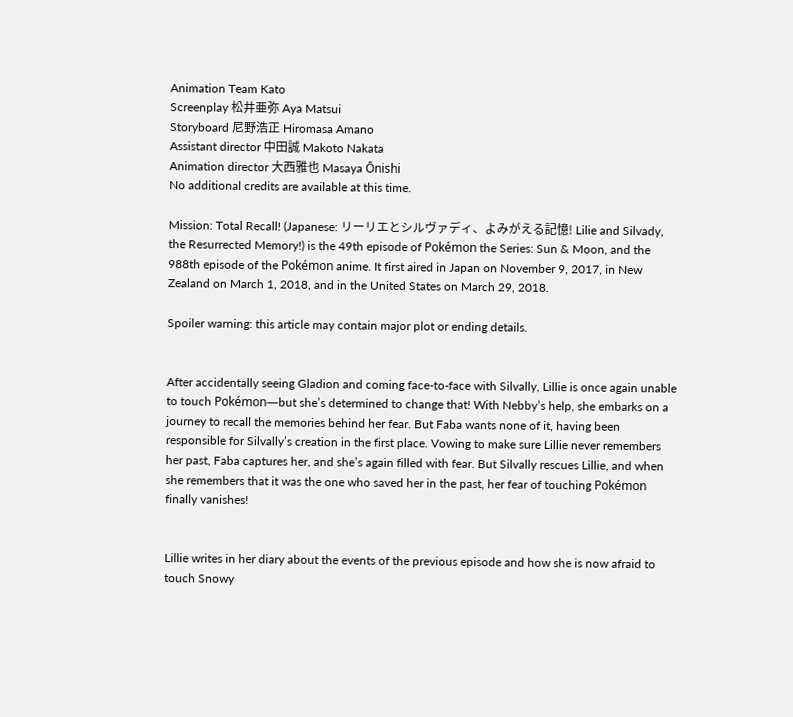Animation Team Kato
Screenplay 松井亜弥 Aya Matsui
Storyboard 尼野浩正 Hiromasa Amano
Assistant director 中田誠 Makoto Nakata
Animation director 大西雅也 Masaya Ōnishi
No additional credits are available at this time.

Mission: Total Recall! (Japanese: リーリエとシルヴァディ、よみがえる記憶! Lilie and Silvady, the Resurrected Memory!) is the 49th episode of Pokémon the Series: Sun & Moon, and the 988th episode of the Pokémon anime. It first aired in Japan on November 9, 2017, in New Zealand on March 1, 2018, and in the United States on March 29, 2018.

Spoiler warning: this article may contain major plot or ending details.


After accidentally seeing Gladion and coming face-to-face with Silvally, Lillie is once again unable to touch Pokémon—but she’s determined to change that! With Nebby’s help, she embarks on a journey to recall the memories behind her fear. But Faba wants none of it, having been responsible for Silvally’s creation in the first place. Vowing to make sure Lillie never remembers her past, Faba captures her, and she’s again filled with fear. But Silvally rescues Lillie, and when she remembers that it was the one who saved her in the past, her fear of touching Pokémon finally vanishes!


Lillie writes in her diary about the events of the previous episode and how she is now afraid to touch Snowy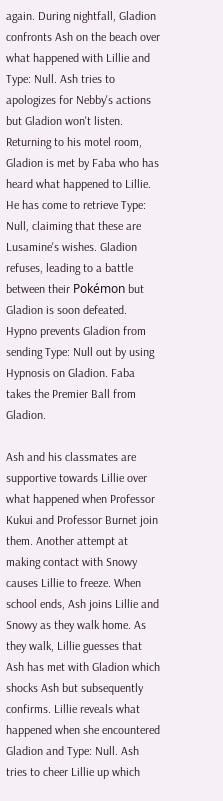again. During nightfall, Gladion confronts Ash on the beach over what happened with Lillie and Type: Null. Ash tries to apologizes for Nebby's actions but Gladion won't listen. Returning to his motel room, Gladion is met by Faba who has heard what happened to Lillie. He has come to retrieve Type: Null, claiming that these are Lusamine's wishes. Gladion refuses, leading to a battle between their Pokémon but Gladion is soon defeated. Hypno prevents Gladion from sending Type: Null out by using Hypnosis on Gladion. Faba takes the Premier Ball from Gladion.

Ash and his classmates are supportive towards Lillie over what happened when Professor Kukui and Professor Burnet join them. Another attempt at making contact with Snowy causes Lillie to freeze. When school ends, Ash joins Lillie and Snowy as they walk home. As they walk, Lillie guesses that Ash has met with Gladion which shocks Ash but subsequently confirms. Lillie reveals what happened when she encountered Gladion and Type: Null. Ash tries to cheer Lillie up which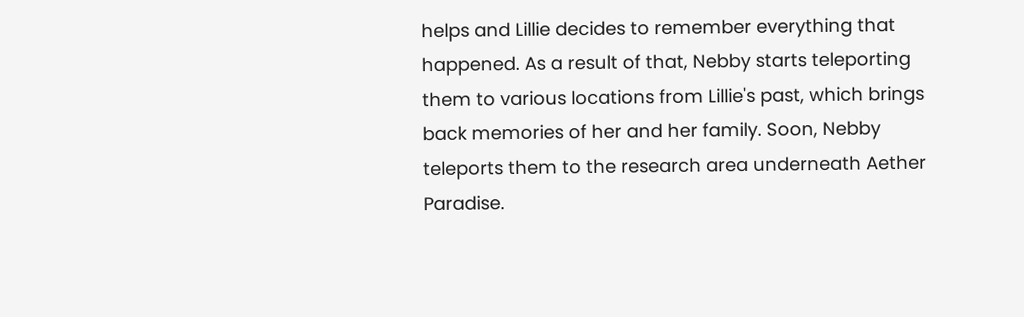helps and Lillie decides to remember everything that happened. As a result of that, Nebby starts teleporting them to various locations from Lillie's past, which brings back memories of her and her family. Soon, Nebby teleports them to the research area underneath Aether Paradise.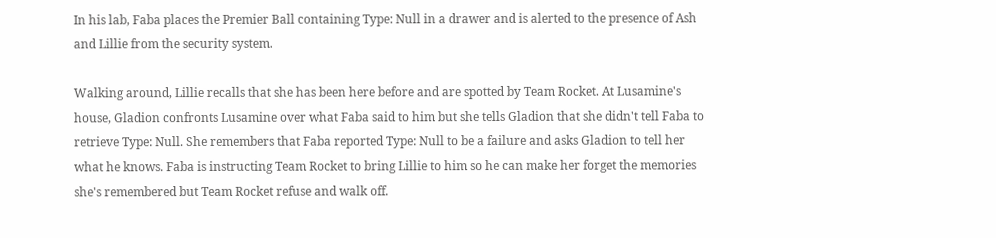In his lab, Faba places the Premier Ball containing Type: Null in a drawer and is alerted to the presence of Ash and Lillie from the security system.

Walking around, Lillie recalls that she has been here before and are spotted by Team Rocket. At Lusamine's house, Gladion confronts Lusamine over what Faba said to him but she tells Gladion that she didn't tell Faba to retrieve Type: Null. She remembers that Faba reported Type: Null to be a failure and asks Gladion to tell her what he knows. Faba is instructing Team Rocket to bring Lillie to him so he can make her forget the memories she's remembered but Team Rocket refuse and walk off.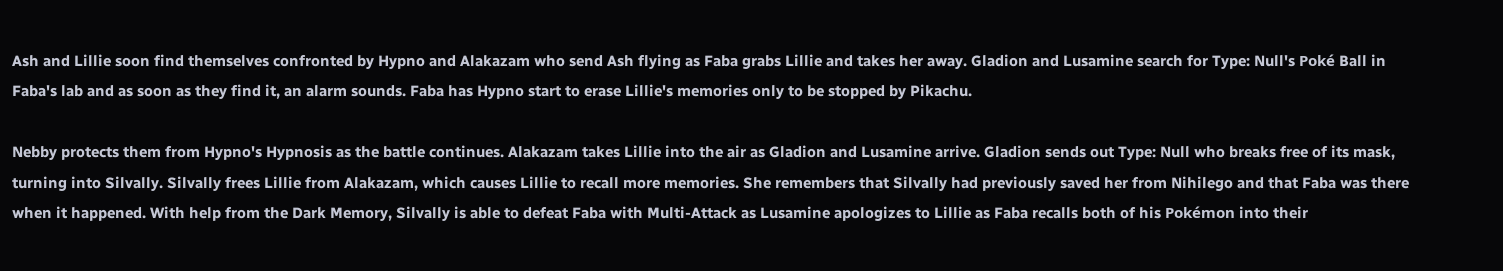Ash and Lillie soon find themselves confronted by Hypno and Alakazam who send Ash flying as Faba grabs Lillie and takes her away. Gladion and Lusamine search for Type: Null's Poké Ball in Faba's lab and as soon as they find it, an alarm sounds. Faba has Hypno start to erase Lillie's memories only to be stopped by Pikachu.

Nebby protects them from Hypno's Hypnosis as the battle continues. Alakazam takes Lillie into the air as Gladion and Lusamine arrive. Gladion sends out Type: Null who breaks free of its mask, turning into Silvally. Silvally frees Lillie from Alakazam, which causes Lillie to recall more memories. She remembers that Silvally had previously saved her from Nihilego and that Faba was there when it happened. With help from the Dark Memory, Silvally is able to defeat Faba with Multi-Attack as Lusamine apologizes to Lillie as Faba recalls both of his Pokémon into their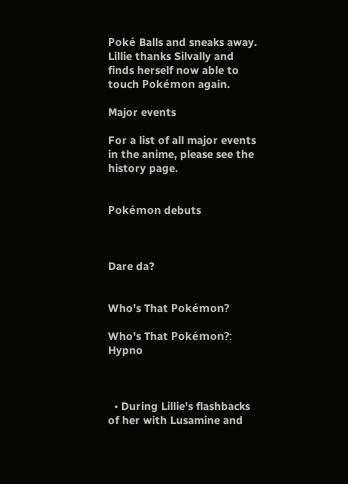Poké Balls and sneaks away. Lillie thanks Silvally and finds herself now able to touch Pokémon again.

Major events

For a list of all major events in the anime, please see the history page.


Pokémon debuts



Dare da?


Who's That Pokémon?

Who's That Pokémon?: Hypno



  • During Lillie's flashbacks of her with Lusamine and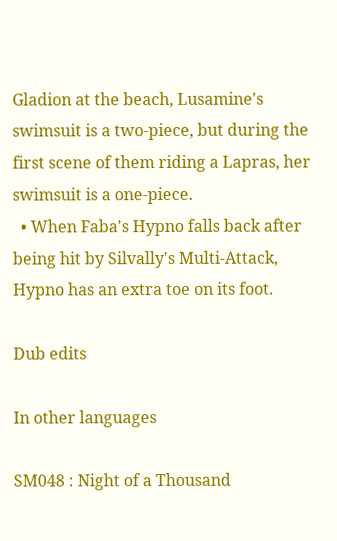Gladion at the beach, Lusamine's swimsuit is a two-piece, but during the first scene of them riding a Lapras, her swimsuit is a one-piece.
  • When Faba's Hypno falls back after being hit by Silvally's Multi-Attack, Hypno has an extra toe on its foot.

Dub edits

In other languages

SM048 : Night of a Thousand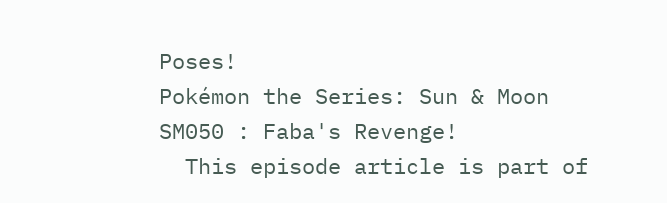Poses!
Pokémon the Series: Sun & Moon
SM050 : Faba's Revenge!
  This episode article is part of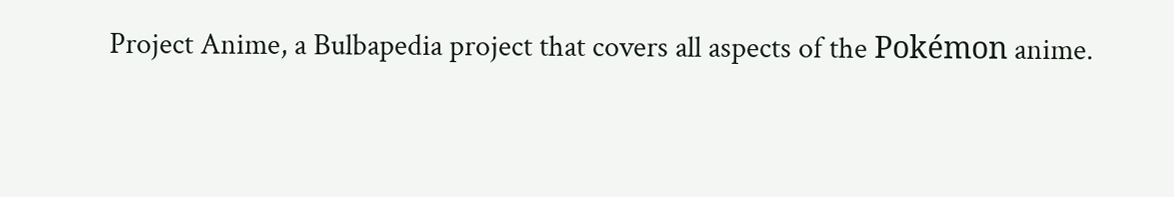Project Anime, a Bulbapedia project that covers all aspects of the Pokémon anime.